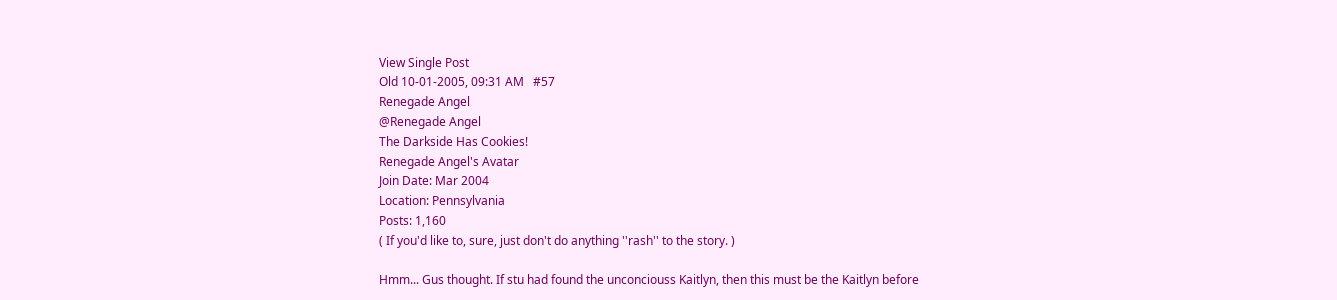View Single Post
Old 10-01-2005, 09:31 AM   #57
Renegade Angel
@Renegade Angel
The Darkside Has Cookies!
Renegade Angel's Avatar
Join Date: Mar 2004
Location: Pennsylvania
Posts: 1,160
( If you'd like to, sure, just don't do anything ''rash'' to the story. )

Hmm... Gus thought. If stu had found the unconciouss Kaitlyn, then this must be the Kaitlyn before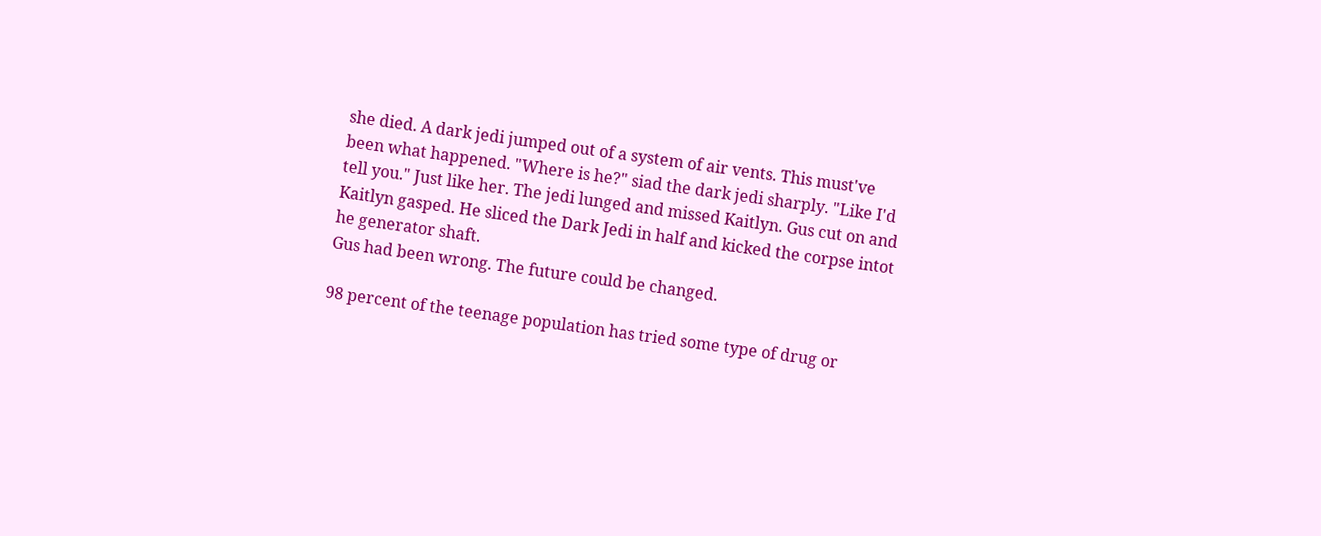she died. A dark jedi jumped out of a system of air vents. This must've been what happened. "Where is he?" siad the dark jedi sharply. "Like I'd tell you." Just like her. The jedi lunged and missed Kaitlyn. Gus cut on and Kaitlyn gasped. He sliced the Dark Jedi in half and kicked the corpse intot he generator shaft.
Gus had been wrong. The future could be changed.

98 percent of the teenage population has tried some type of drug or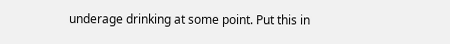underage drinking at some point. Put this in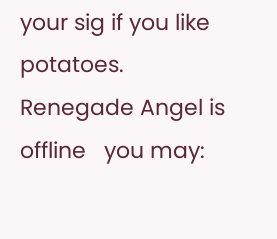your sig if you like potatoes.
Renegade Angel is offline   you may: